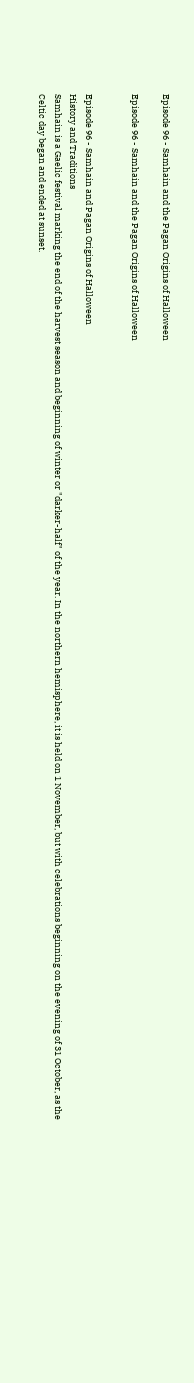Episode 96 - Samhain and the Pagan Origins of Halloween

Episode 96 - Samhain and the Pagan Origins of Halloween


Episode 96 - Samhain and Pagan Origins of Halloween
History and Traditions
Samhain is a Gaelic festival marking the end of the harvest season and beginning of winter or "darker-half" of the year. In the northern hemisphere, it is held on 1 November, but with celebrations beginning on the evening of 31 October, as the Celtic day began and ended at sunset.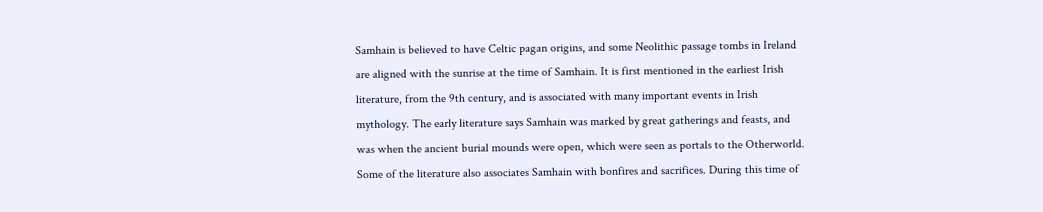Samhain is believed to have Celtic pagan origins, and some Neolithic passage tombs in Ireland are aligned with the sunrise at the time of Samhain. It is first mentioned in the earliest Irish literature, from the 9th century, and is associated with many important events in Irish mythology. The early literature says Samhain was marked by great gatherings and feasts, and was when the ancient burial mounds were open, which were seen as portals to the Otherworld. Some of the literature also associates Samhain with bonfires and sacrifices. During this time of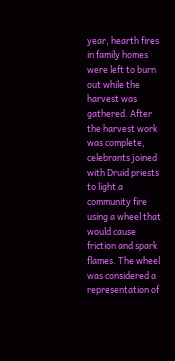year, hearth fires in family homes were left to burn out while the harvest was gathered. After the harvest work was complete, celebrants joined with Druid priests to light a community fire using a wheel that would cause friction and spark flames. The wheel was considered a representation of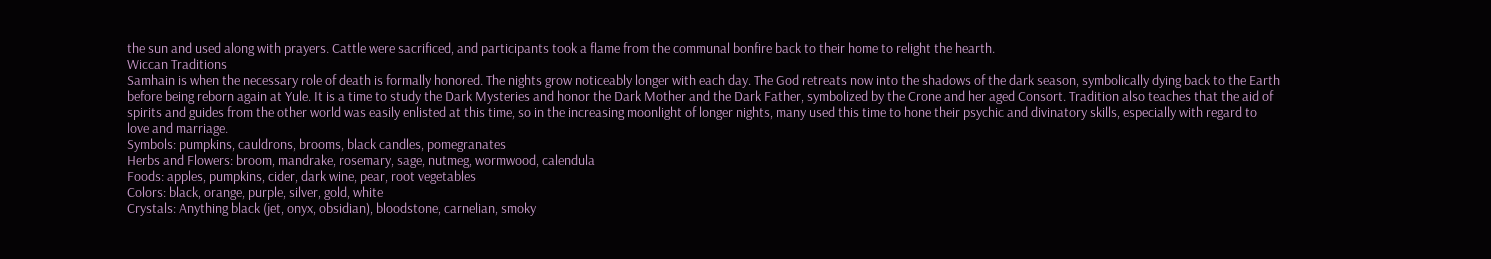the sun and used along with prayers. Cattle were sacrificed, and participants took a flame from the communal bonfire back to their home to relight the hearth.
Wiccan Traditions
Samhain is when the necessary role of death is formally honored. The nights grow noticeably longer with each day. The God retreats now into the shadows of the dark season, symbolically dying back to the Earth before being reborn again at Yule. It is a time to study the Dark Mysteries and honor the Dark Mother and the Dark Father, symbolized by the Crone and her aged Consort. Tradition also teaches that the aid of spirits and guides from the other world was easily enlisted at this time, so in the increasing moonlight of longer nights, many used this time to hone their psychic and divinatory skills, especially with regard to love and marriage.
Symbols: pumpkins, cauldrons, brooms, black candles, pomegranates
Herbs and Flowers: broom, mandrake, rosemary, sage, nutmeg, wormwood, calendula
Foods: apples, pumpkins, cider, dark wine, pear, root vegetables
Colors: black, orange, purple, silver, gold, white
Crystals: Anything black (jet, onyx, obsidian), bloodstone, carnelian, smoky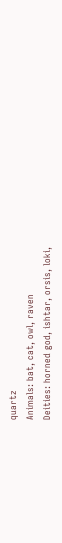quartz
Animals: bat, cat, owl, raven
Deities: horned god, ishtar, orsis, loki,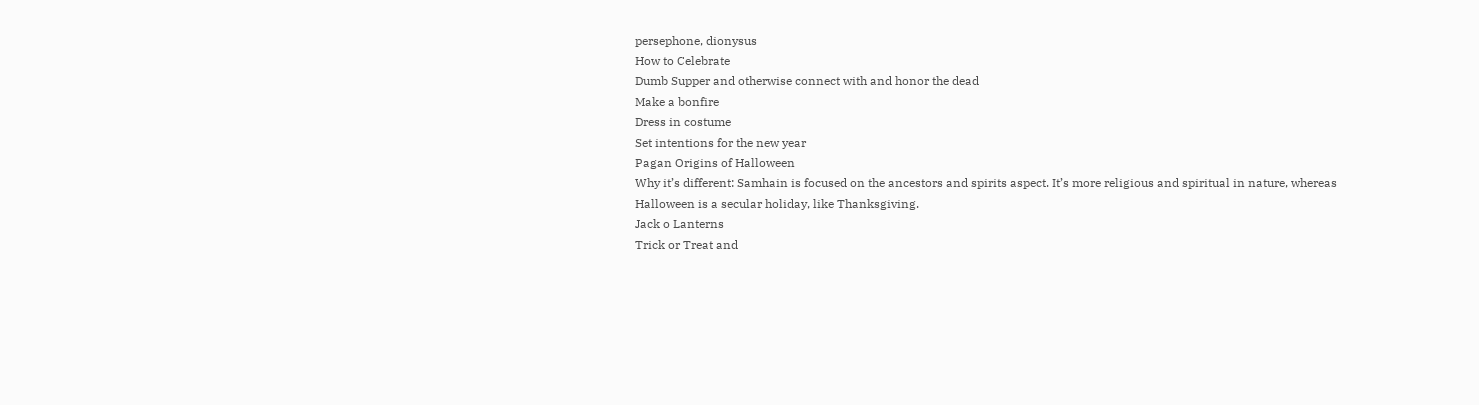persephone, dionysus
How to Celebrate
Dumb Supper and otherwise connect with and honor the dead
Make a bonfire
Dress in costume
Set intentions for the new year
Pagan Origins of Halloween
Why it’s different: Samhain is focused on the ancestors and spirits aspect. It’s more religious and spiritual in nature, whereas Halloween is a secular holiday, like Thanksgiving.
Jack o Lanterns
Trick or Treat and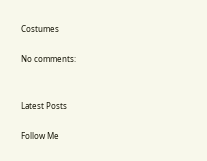Costumes

No comments:


Latest Posts

Follow Me